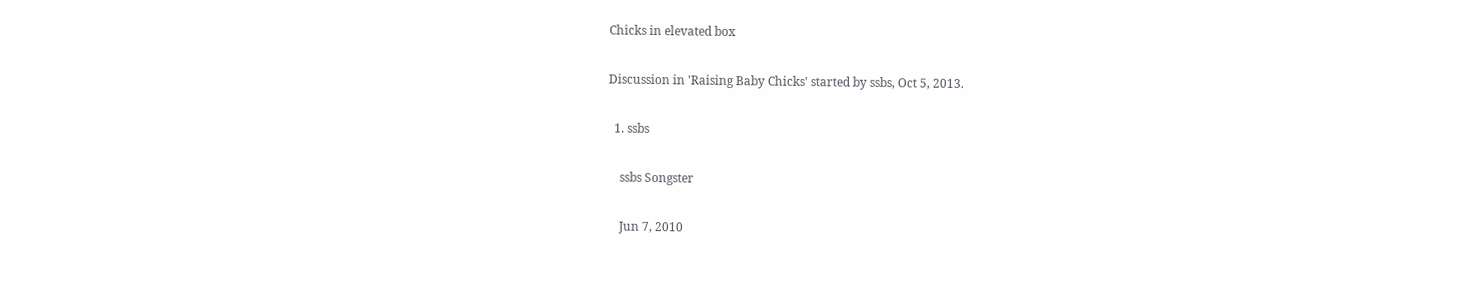Chicks in elevated box

Discussion in 'Raising Baby Chicks' started by ssbs, Oct 5, 2013.

  1. ssbs

    ssbs Songster

    Jun 7, 2010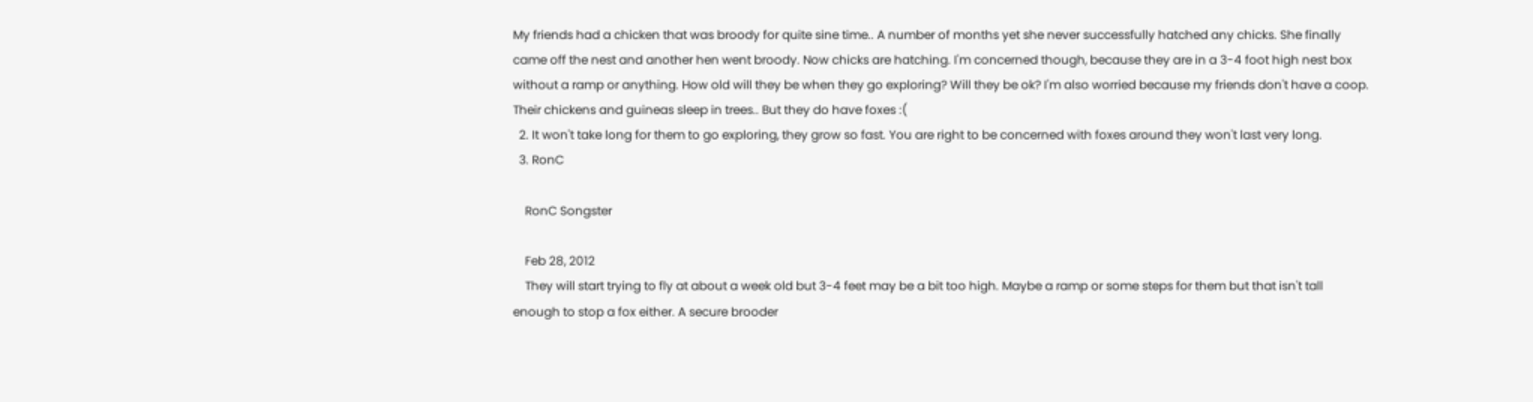My friends had a chicken that was broody for quite sine time.. A number of months yet she never successfully hatched any chicks. She finally came off the nest and another hen went broody. Now chicks are hatching. I'm concerned though, because they are in a 3-4 foot high nest box without a ramp or anything. How old will they be when they go exploring? Will they be ok? I'm also worried because my friends don't have a coop. Their chickens and guineas sleep in trees.. But they do have foxes :(
  2. It won't take long for them to go exploring, they grow so fast. You are right to be concerned with foxes around they won't last very long.
  3. RonC

    RonC Songster

    Feb 28, 2012
    They will start trying to fly at about a week old but 3-4 feet may be a bit too high. Maybe a ramp or some steps for them but that isn't tall enough to stop a fox either. A secure brooder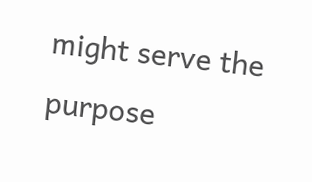might serve the purpose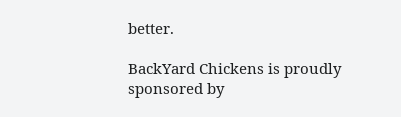better.

BackYard Chickens is proudly sponsored by